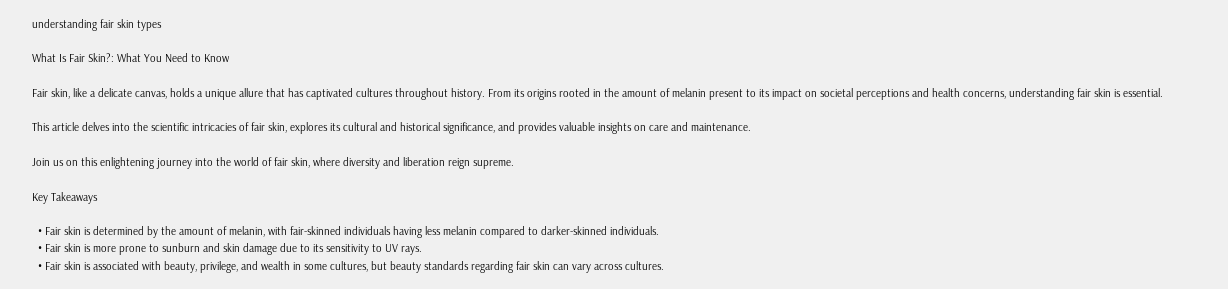understanding fair skin types

What Is Fair Skin?: What You Need to Know

Fair skin, like a delicate canvas, holds a unique allure that has captivated cultures throughout history. From its origins rooted in the amount of melanin present to its impact on societal perceptions and health concerns, understanding fair skin is essential.

This article delves into the scientific intricacies of fair skin, explores its cultural and historical significance, and provides valuable insights on care and maintenance.

Join us on this enlightening journey into the world of fair skin, where diversity and liberation reign supreme.

Key Takeaways

  • Fair skin is determined by the amount of melanin, with fair-skinned individuals having less melanin compared to darker-skinned individuals.
  • Fair skin is more prone to sunburn and skin damage due to its sensitivity to UV rays.
  • Fair skin is associated with beauty, privilege, and wealth in some cultures, but beauty standards regarding fair skin can vary across cultures.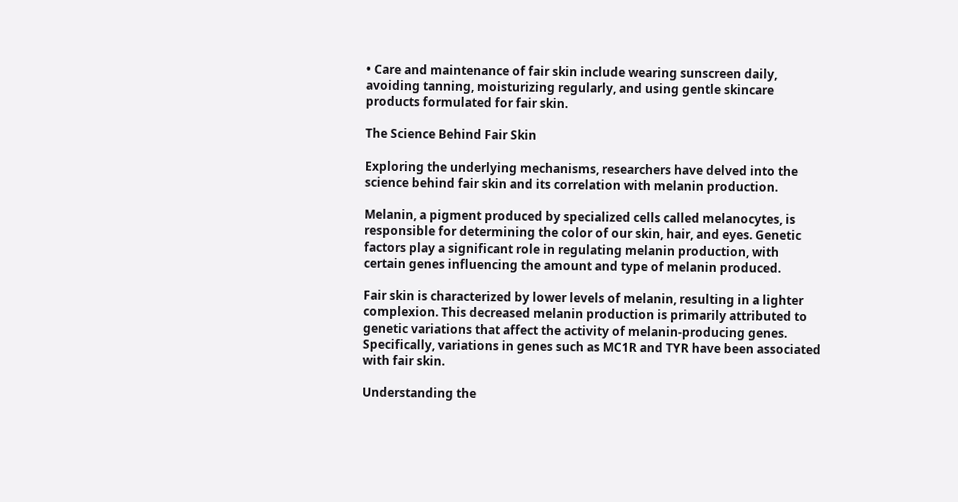• Care and maintenance of fair skin include wearing sunscreen daily, avoiding tanning, moisturizing regularly, and using gentle skincare products formulated for fair skin.

The Science Behind Fair Skin

Exploring the underlying mechanisms, researchers have delved into the science behind fair skin and its correlation with melanin production.

Melanin, a pigment produced by specialized cells called melanocytes, is responsible for determining the color of our skin, hair, and eyes. Genetic factors play a significant role in regulating melanin production, with certain genes influencing the amount and type of melanin produced.

Fair skin is characterized by lower levels of melanin, resulting in a lighter complexion. This decreased melanin production is primarily attributed to genetic variations that affect the activity of melanin-producing genes. Specifically, variations in genes such as MC1R and TYR have been associated with fair skin.

Understanding the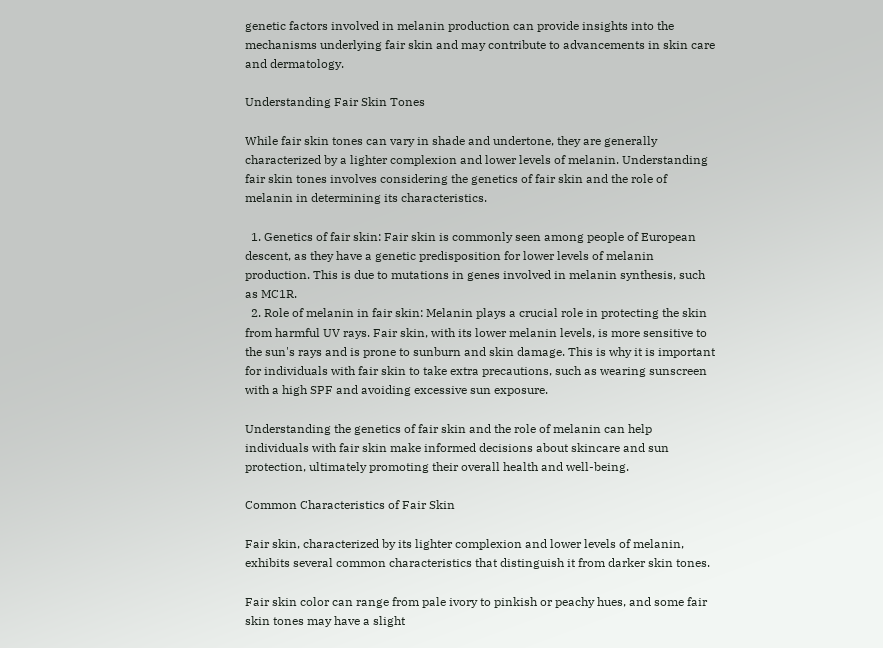genetic factors involved in melanin production can provide insights into the mechanisms underlying fair skin and may contribute to advancements in skin care and dermatology.

Understanding Fair Skin Tones

While fair skin tones can vary in shade and undertone, they are generally characterized by a lighter complexion and lower levels of melanin. Understanding fair skin tones involves considering the genetics of fair skin and the role of melanin in determining its characteristics.

  1. Genetics of fair skin: Fair skin is commonly seen among people of European descent, as they have a genetic predisposition for lower levels of melanin production. This is due to mutations in genes involved in melanin synthesis, such as MC1R.
  2. Role of melanin in fair skin: Melanin plays a crucial role in protecting the skin from harmful UV rays. Fair skin, with its lower melanin levels, is more sensitive to the sun's rays and is prone to sunburn and skin damage. This is why it is important for individuals with fair skin to take extra precautions, such as wearing sunscreen with a high SPF and avoiding excessive sun exposure.

Understanding the genetics of fair skin and the role of melanin can help individuals with fair skin make informed decisions about skincare and sun protection, ultimately promoting their overall health and well-being.

Common Characteristics of Fair Skin

Fair skin, characterized by its lighter complexion and lower levels of melanin, exhibits several common characteristics that distinguish it from darker skin tones.

Fair skin color can range from pale ivory to pinkish or peachy hues, and some fair skin tones may have a slight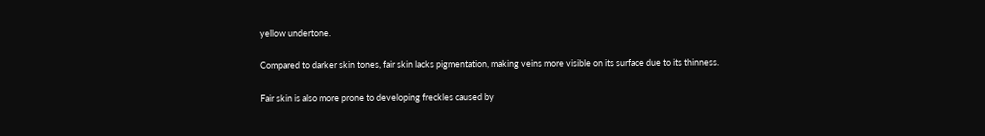yellow undertone.

Compared to darker skin tones, fair skin lacks pigmentation, making veins more visible on its surface due to its thinness.

Fair skin is also more prone to developing freckles caused by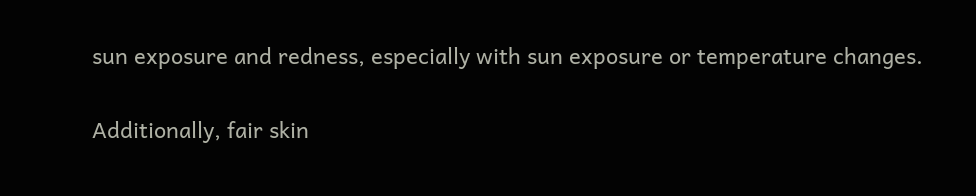sun exposure and redness, especially with sun exposure or temperature changes.

Additionally, fair skin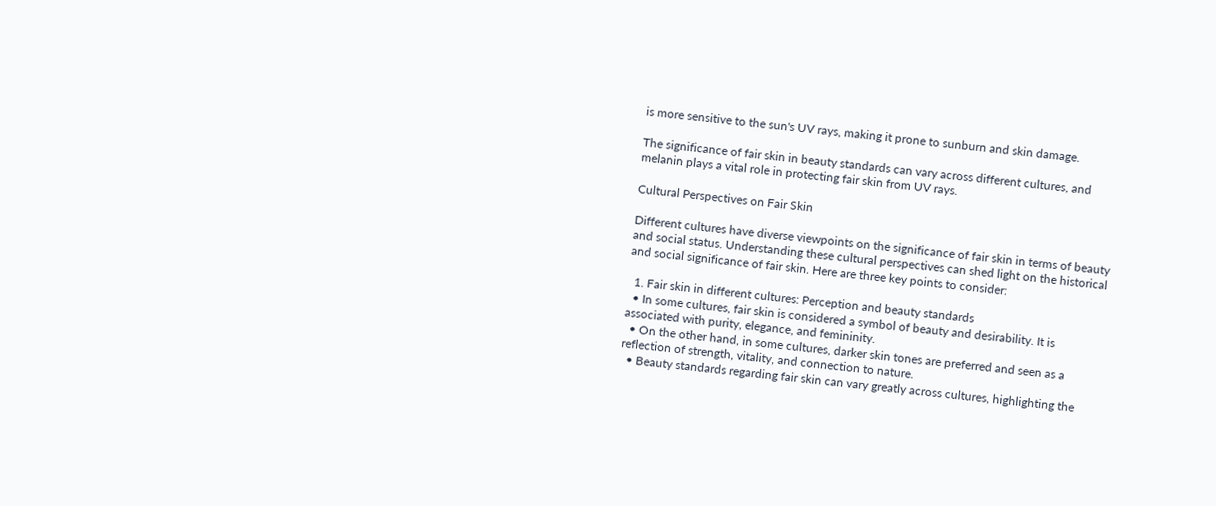is more sensitive to the sun's UV rays, making it prone to sunburn and skin damage.

The significance of fair skin in beauty standards can vary across different cultures, and melanin plays a vital role in protecting fair skin from UV rays.

Cultural Perspectives on Fair Skin

Different cultures have diverse viewpoints on the significance of fair skin in terms of beauty and social status. Understanding these cultural perspectives can shed light on the historical and social significance of fair skin. Here are three key points to consider:

  1. Fair skin in different cultures: Perception and beauty standards
  • In some cultures, fair skin is considered a symbol of beauty and desirability. It is associated with purity, elegance, and femininity.
  • On the other hand, in some cultures, darker skin tones are preferred and seen as a reflection of strength, vitality, and connection to nature.
  • Beauty standards regarding fair skin can vary greatly across cultures, highlighting the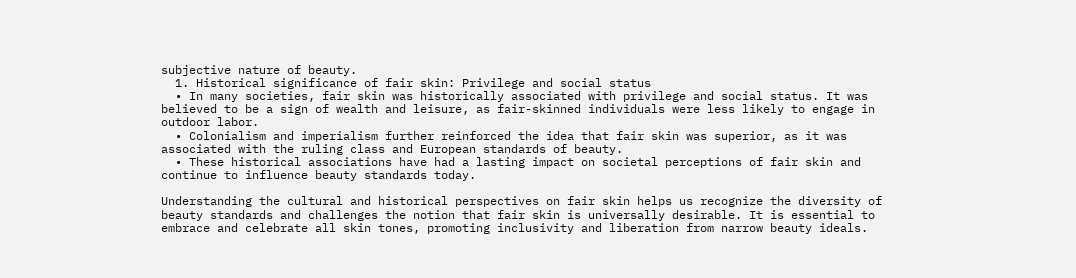subjective nature of beauty.
  1. Historical significance of fair skin: Privilege and social status
  • In many societies, fair skin was historically associated with privilege and social status. It was believed to be a sign of wealth and leisure, as fair-skinned individuals were less likely to engage in outdoor labor.
  • Colonialism and imperialism further reinforced the idea that fair skin was superior, as it was associated with the ruling class and European standards of beauty.
  • These historical associations have had a lasting impact on societal perceptions of fair skin and continue to influence beauty standards today.

Understanding the cultural and historical perspectives on fair skin helps us recognize the diversity of beauty standards and challenges the notion that fair skin is universally desirable. It is essential to embrace and celebrate all skin tones, promoting inclusivity and liberation from narrow beauty ideals.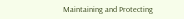Maintaining and Protecting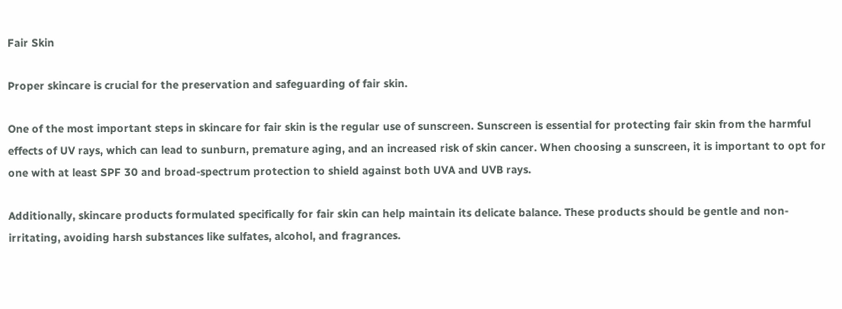Fair Skin

Proper skincare is crucial for the preservation and safeguarding of fair skin.

One of the most important steps in skincare for fair skin is the regular use of sunscreen. Sunscreen is essential for protecting fair skin from the harmful effects of UV rays, which can lead to sunburn, premature aging, and an increased risk of skin cancer. When choosing a sunscreen, it is important to opt for one with at least SPF 30 and broad-spectrum protection to shield against both UVA and UVB rays.

Additionally, skincare products formulated specifically for fair skin can help maintain its delicate balance. These products should be gentle and non-irritating, avoiding harsh substances like sulfates, alcohol, and fragrances.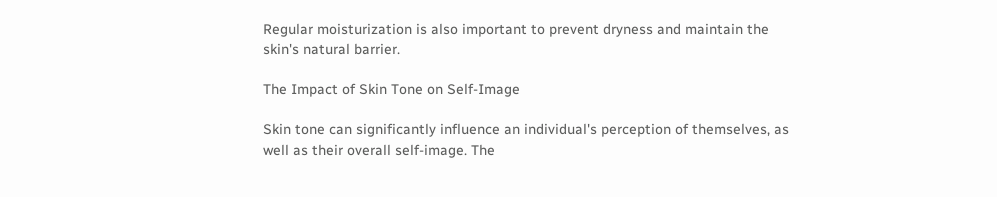Regular moisturization is also important to prevent dryness and maintain the skin's natural barrier.

The Impact of Skin Tone on Self-Image

Skin tone can significantly influence an individual's perception of themselves, as well as their overall self-image. The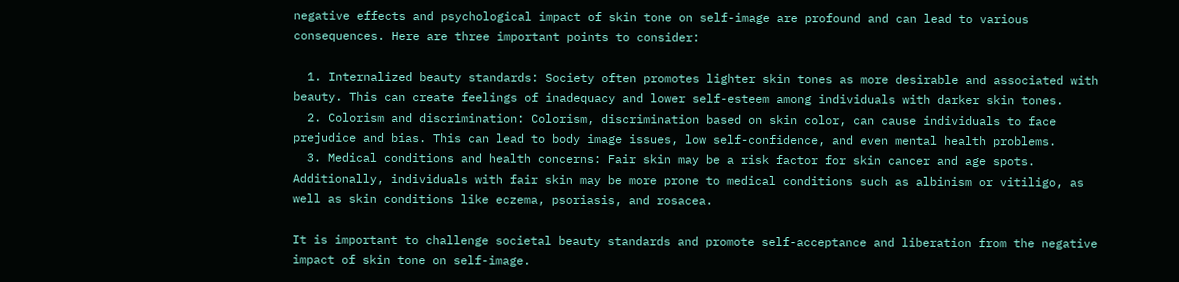negative effects and psychological impact of skin tone on self-image are profound and can lead to various consequences. Here are three important points to consider:

  1. Internalized beauty standards: Society often promotes lighter skin tones as more desirable and associated with beauty. This can create feelings of inadequacy and lower self-esteem among individuals with darker skin tones.
  2. Colorism and discrimination: Colorism, discrimination based on skin color, can cause individuals to face prejudice and bias. This can lead to body image issues, low self-confidence, and even mental health problems.
  3. Medical conditions and health concerns: Fair skin may be a risk factor for skin cancer and age spots. Additionally, individuals with fair skin may be more prone to medical conditions such as albinism or vitiligo, as well as skin conditions like eczema, psoriasis, and rosacea.

It is important to challenge societal beauty standards and promote self-acceptance and liberation from the negative impact of skin tone on self-image.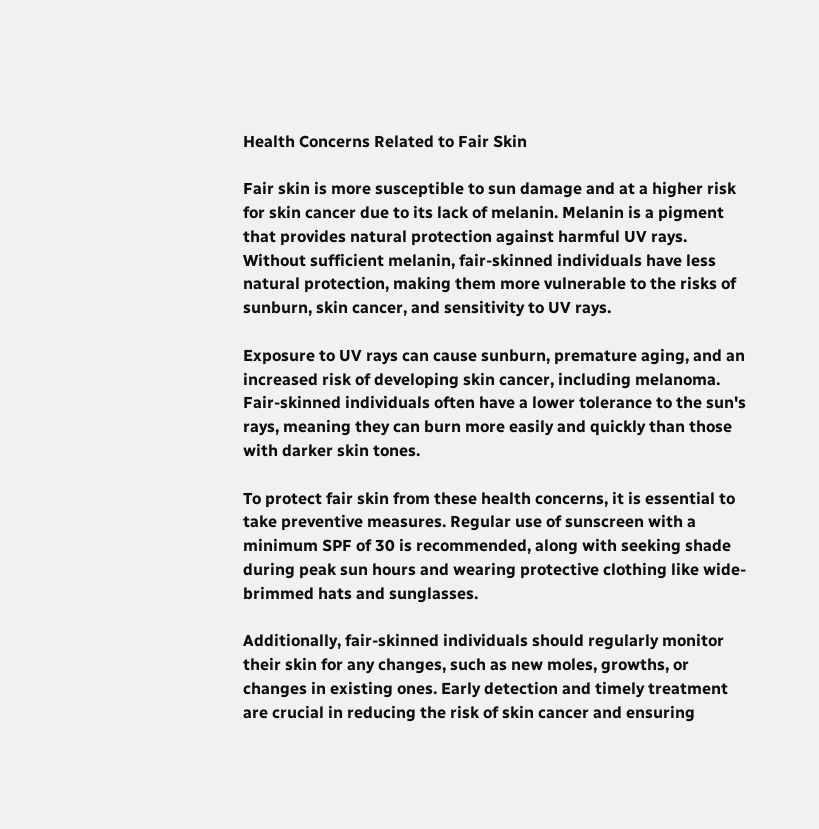Health Concerns Related to Fair Skin

Fair skin is more susceptible to sun damage and at a higher risk for skin cancer due to its lack of melanin. Melanin is a pigment that provides natural protection against harmful UV rays. Without sufficient melanin, fair-skinned individuals have less natural protection, making them more vulnerable to the risks of sunburn, skin cancer, and sensitivity to UV rays.

Exposure to UV rays can cause sunburn, premature aging, and an increased risk of developing skin cancer, including melanoma. Fair-skinned individuals often have a lower tolerance to the sun's rays, meaning they can burn more easily and quickly than those with darker skin tones.

To protect fair skin from these health concerns, it is essential to take preventive measures. Regular use of sunscreen with a minimum SPF of 30 is recommended, along with seeking shade during peak sun hours and wearing protective clothing like wide-brimmed hats and sunglasses.

Additionally, fair-skinned individuals should regularly monitor their skin for any changes, such as new moles, growths, or changes in existing ones. Early detection and timely treatment are crucial in reducing the risk of skin cancer and ensuring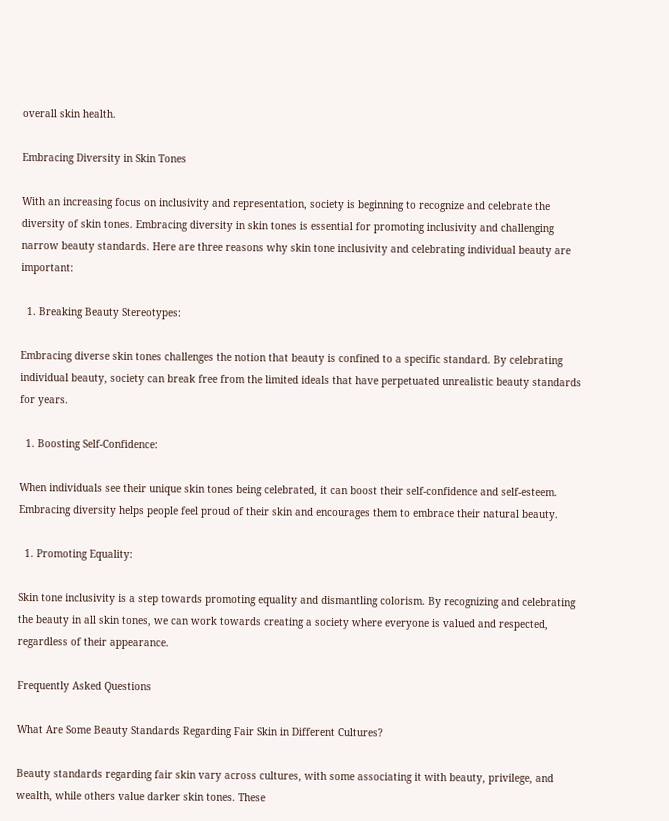overall skin health.

Embracing Diversity in Skin Tones

With an increasing focus on inclusivity and representation, society is beginning to recognize and celebrate the diversity of skin tones. Embracing diversity in skin tones is essential for promoting inclusivity and challenging narrow beauty standards. Here are three reasons why skin tone inclusivity and celebrating individual beauty are important:

  1. Breaking Beauty Stereotypes:

Embracing diverse skin tones challenges the notion that beauty is confined to a specific standard. By celebrating individual beauty, society can break free from the limited ideals that have perpetuated unrealistic beauty standards for years.

  1. Boosting Self-Confidence:

When individuals see their unique skin tones being celebrated, it can boost their self-confidence and self-esteem. Embracing diversity helps people feel proud of their skin and encourages them to embrace their natural beauty.

  1. Promoting Equality:

Skin tone inclusivity is a step towards promoting equality and dismantling colorism. By recognizing and celebrating the beauty in all skin tones, we can work towards creating a society where everyone is valued and respected, regardless of their appearance.

Frequently Asked Questions

What Are Some Beauty Standards Regarding Fair Skin in Different Cultures?

Beauty standards regarding fair skin vary across cultures, with some associating it with beauty, privilege, and wealth, while others value darker skin tones. These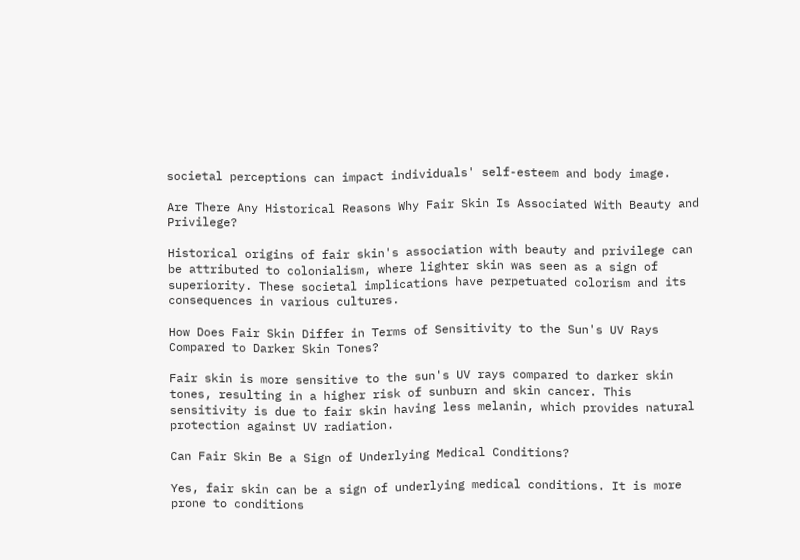societal perceptions can impact individuals' self-esteem and body image.

Are There Any Historical Reasons Why Fair Skin Is Associated With Beauty and Privilege?

Historical origins of fair skin's association with beauty and privilege can be attributed to colonialism, where lighter skin was seen as a sign of superiority. These societal implications have perpetuated colorism and its consequences in various cultures.

How Does Fair Skin Differ in Terms of Sensitivity to the Sun's UV Rays Compared to Darker Skin Tones?

Fair skin is more sensitive to the sun's UV rays compared to darker skin tones, resulting in a higher risk of sunburn and skin cancer. This sensitivity is due to fair skin having less melanin, which provides natural protection against UV radiation.

Can Fair Skin Be a Sign of Underlying Medical Conditions?

Yes, fair skin can be a sign of underlying medical conditions. It is more prone to conditions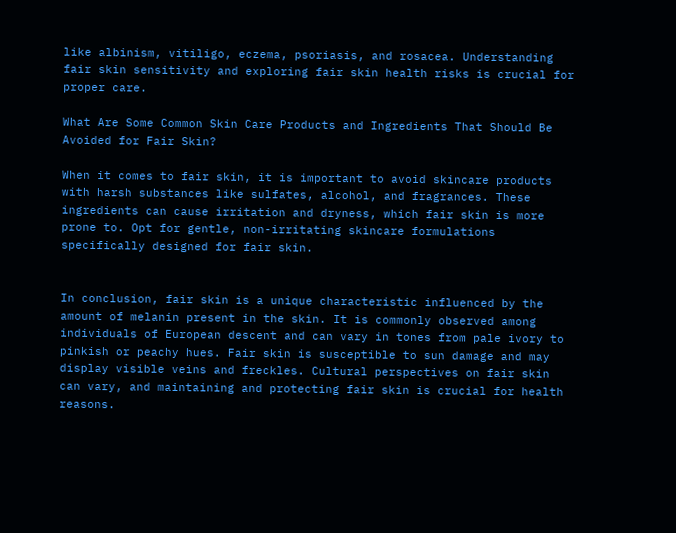like albinism, vitiligo, eczema, psoriasis, and rosacea. Understanding fair skin sensitivity and exploring fair skin health risks is crucial for proper care.

What Are Some Common Skin Care Products and Ingredients That Should Be Avoided for Fair Skin?

When it comes to fair skin, it is important to avoid skincare products with harsh substances like sulfates, alcohol, and fragrances. These ingredients can cause irritation and dryness, which fair skin is more prone to. Opt for gentle, non-irritating skincare formulations specifically designed for fair skin.


In conclusion, fair skin is a unique characteristic influenced by the amount of melanin present in the skin. It is commonly observed among individuals of European descent and can vary in tones from pale ivory to pinkish or peachy hues. Fair skin is susceptible to sun damage and may display visible veins and freckles. Cultural perspectives on fair skin can vary, and maintaining and protecting fair skin is crucial for health reasons.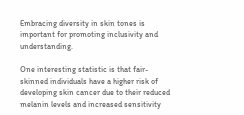Embracing diversity in skin tones is important for promoting inclusivity and understanding.

One interesting statistic is that fair-skinned individuals have a higher risk of developing skin cancer due to their reduced melanin levels and increased sensitivity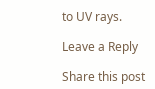to UV rays.

Leave a Reply

Share this post